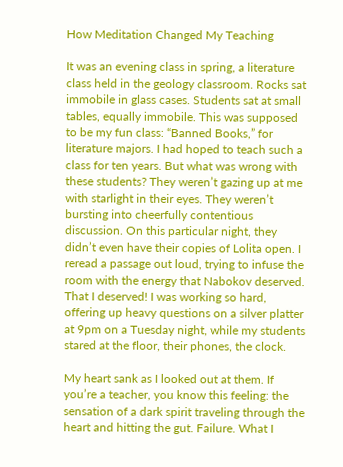How Meditation Changed My Teaching

It was an evening class in spring, a literature class held in the geology classroom. Rocks sat immobile in glass cases. Students sat at small tables, equally immobile. This was supposed to be my fun class: “Banned Books,” for literature majors. I had hoped to teach such a class for ten years. But what was wrong with these students? They weren’t gazing up at me with starlight in their eyes. They weren’t bursting into cheerfully contentious discussion. On this particular night, they didn’t even have their copies of Lolita open. I reread a passage out loud, trying to infuse the room with the energy that Nabokov deserved. That I deserved! I was working so hard, offering up heavy questions on a silver platter at 9pm on a Tuesday night, while my students stared at the floor, their phones, the clock.

My heart sank as I looked out at them. If you’re a teacher, you know this feeling: the sensation of a dark spirit traveling through the heart and hitting the gut. Failure. What I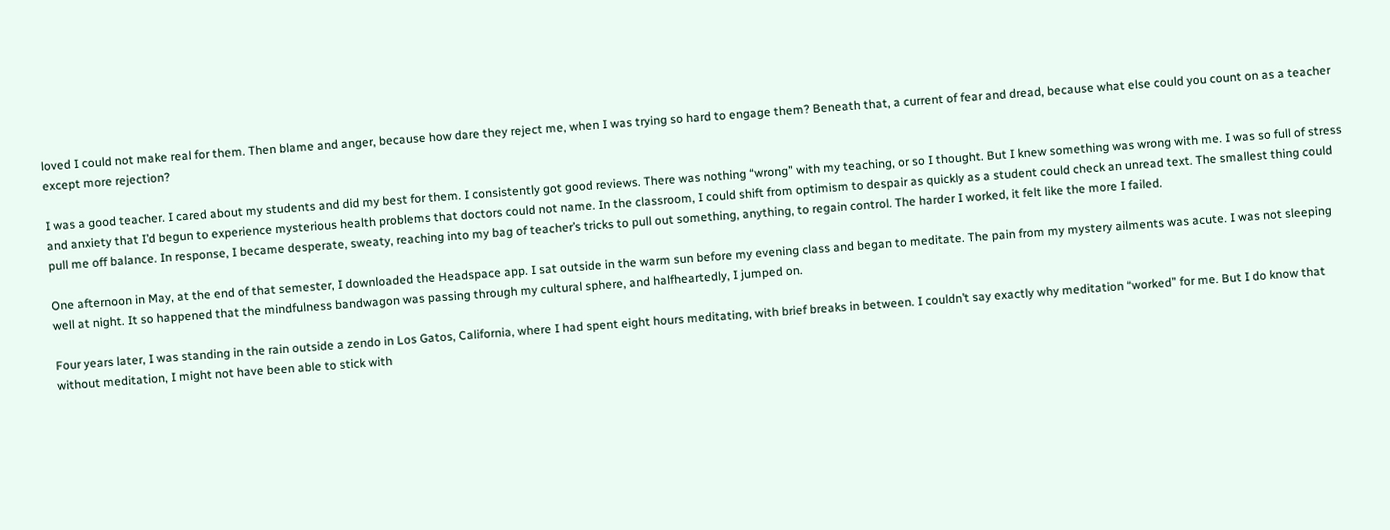loved I could not make real for them. Then blame and anger, because how dare they reject me, when I was trying so hard to engage them? Beneath that, a current of fear and dread, because what else could you count on as a teacher except more rejection?

I was a good teacher. I cared about my students and did my best for them. I consistently got good reviews. There was nothing “wrong” with my teaching, or so I thought. But I knew something was wrong with me. I was so full of stress and anxiety that I’d begun to experience mysterious health problems that doctors could not name. In the classroom, I could shift from optimism to despair as quickly as a student could check an unread text. The smallest thing could pull me off balance. In response, I became desperate, sweaty, reaching into my bag of teacher’s tricks to pull out something, anything, to regain control. The harder I worked, it felt like the more I failed.

One afternoon in May, at the end of that semester, I downloaded the Headspace app. I sat outside in the warm sun before my evening class and began to meditate. The pain from my mystery ailments was acute. I was not sleeping well at night. It so happened that the mindfulness bandwagon was passing through my cultural sphere, and halfheartedly, I jumped on.

Four years later, I was standing in the rain outside a zendo in Los Gatos, California, where I had spent eight hours meditating, with brief breaks in between. I couldn’t say exactly why meditation “worked” for me. But I do know that without meditation, I might not have been able to stick with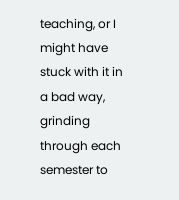teaching, or I might have stuck with it in a bad way, grinding through each semester to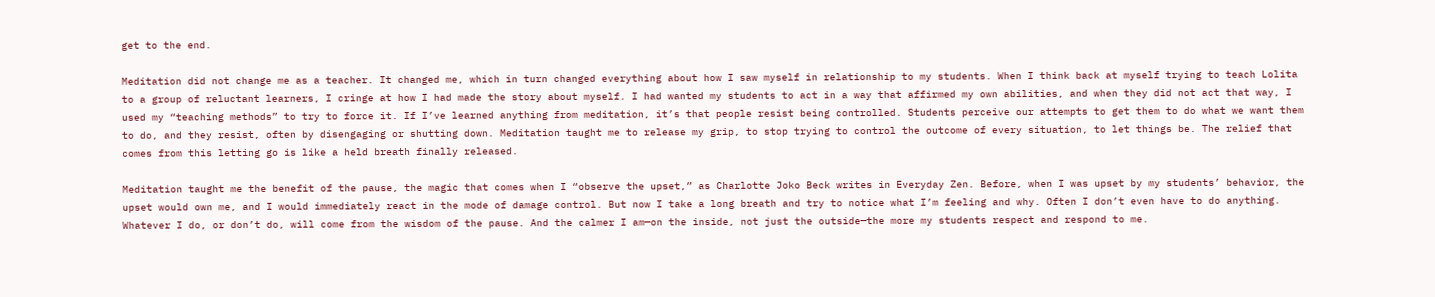get to the end.

Meditation did not change me as a teacher. It changed me, which in turn changed everything about how I saw myself in relationship to my students. When I think back at myself trying to teach Lolita to a group of reluctant learners, I cringe at how I had made the story about myself. I had wanted my students to act in a way that affirmed my own abilities, and when they did not act that way, I used my “teaching methods” to try to force it. If I’ve learned anything from meditation, it’s that people resist being controlled. Students perceive our attempts to get them to do what we want them to do, and they resist, often by disengaging or shutting down. Meditation taught me to release my grip, to stop trying to control the outcome of every situation, to let things be. The relief that comes from this letting go is like a held breath finally released.

Meditation taught me the benefit of the pause, the magic that comes when I “observe the upset,” as Charlotte Joko Beck writes in Everyday Zen. Before, when I was upset by my students’ behavior, the upset would own me, and I would immediately react in the mode of damage control. But now I take a long breath and try to notice what I’m feeling and why. Often I don’t even have to do anything. Whatever I do, or don’t do, will come from the wisdom of the pause. And the calmer I am—on the inside, not just the outside—the more my students respect and respond to me.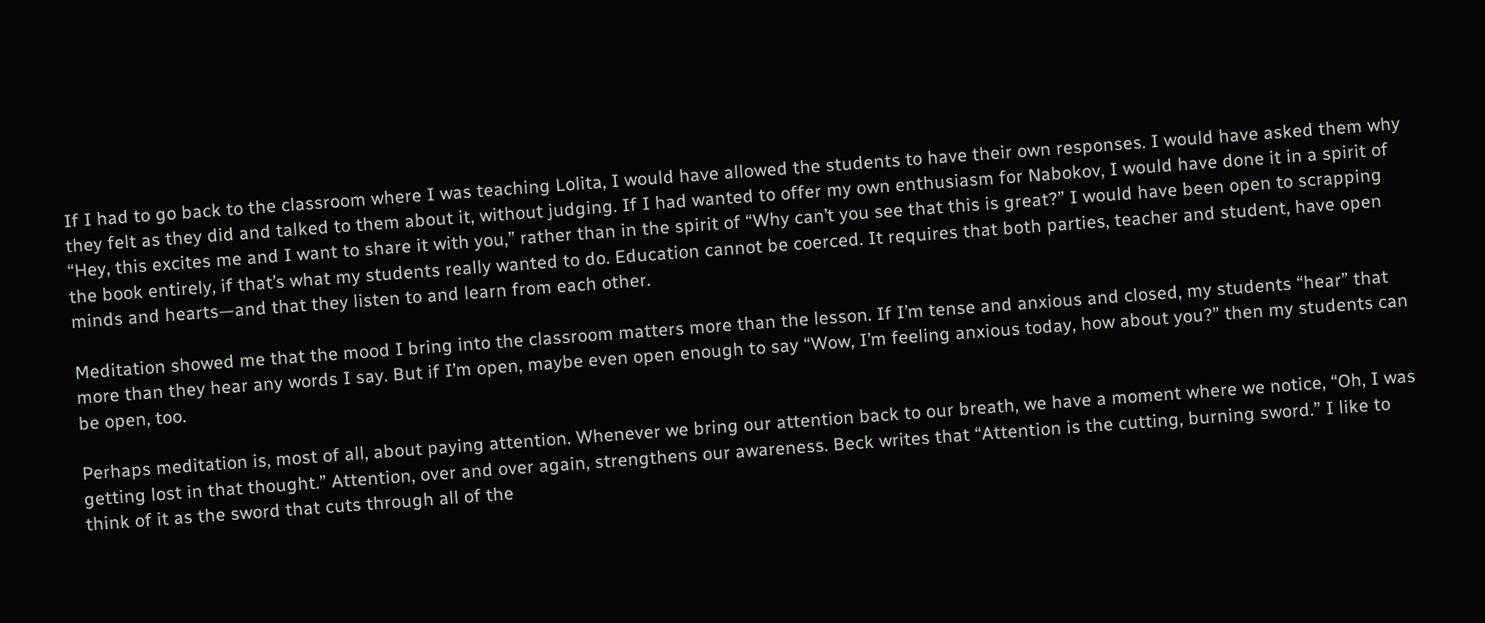If I had to go back to the classroom where I was teaching Lolita, I would have allowed the students to have their own responses. I would have asked them why they felt as they did and talked to them about it, without judging. If I had wanted to offer my own enthusiasm for Nabokov, I would have done it in a spirit of “Hey, this excites me and I want to share it with you,” rather than in the spirit of “Why can’t you see that this is great?” I would have been open to scrapping the book entirely, if that’s what my students really wanted to do. Education cannot be coerced. It requires that both parties, teacher and student, have open minds and hearts—and that they listen to and learn from each other.

Meditation showed me that the mood I bring into the classroom matters more than the lesson. If I’m tense and anxious and closed, my students “hear” that more than they hear any words I say. But if I’m open, maybe even open enough to say “Wow, I’m feeling anxious today, how about you?” then my students can be open, too.

Perhaps meditation is, most of all, about paying attention. Whenever we bring our attention back to our breath, we have a moment where we notice, “Oh, I was getting lost in that thought.” Attention, over and over again, strengthens our awareness. Beck writes that “Attention is the cutting, burning sword.” I like to think of it as the sword that cuts through all of the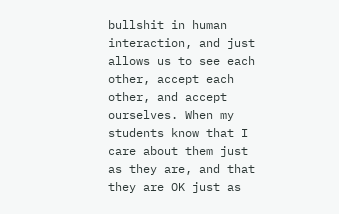bullshit in human interaction, and just allows us to see each other, accept each other, and accept ourselves. When my students know that I care about them just as they are, and that they are OK just as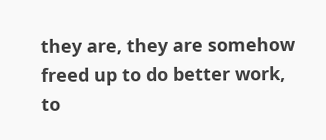they are, they are somehow freed up to do better work, to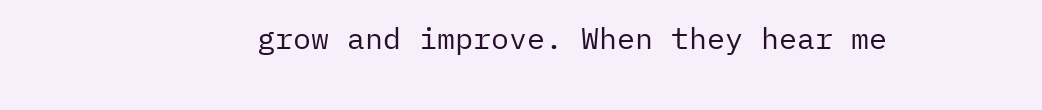grow and improve. When they hear me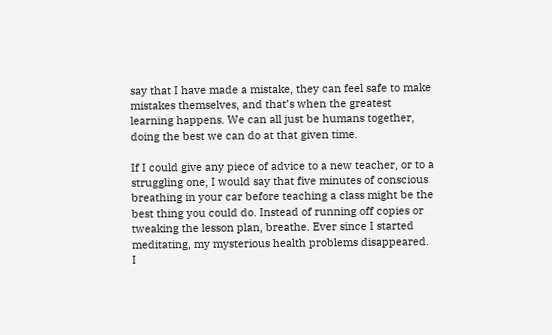say that I have made a mistake, they can feel safe to make mistakes themselves, and that’s when the greatest learning happens. We can all just be humans together, doing the best we can do at that given time.

If I could give any piece of advice to a new teacher, or to a struggling one, I would say that five minutes of conscious breathing in your car before teaching a class might be the best thing you could do. Instead of running off copies or tweaking the lesson plan, breathe. Ever since I started meditating, my mysterious health problems disappeared. I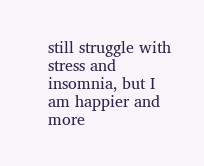still struggle with stress and insomnia, but I am happier and more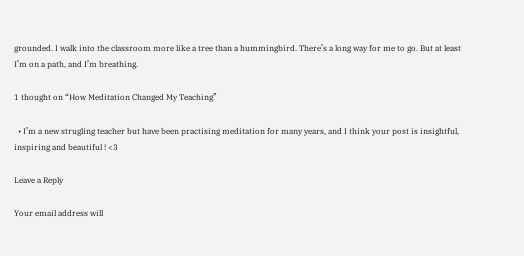grounded. I walk into the classroom more like a tree than a hummingbird. There’s a long way for me to go. But at least I’m on a path, and I’m breathing.

1 thought on “How Meditation Changed My Teaching”

  • I’m a new strugling teacher but have been practising meditation for many years, and I think your post is insightful, inspiring and beautiful ! <3

Leave a Reply

Your email address will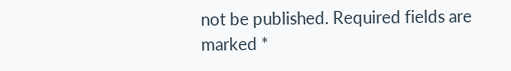not be published. Required fields are marked *